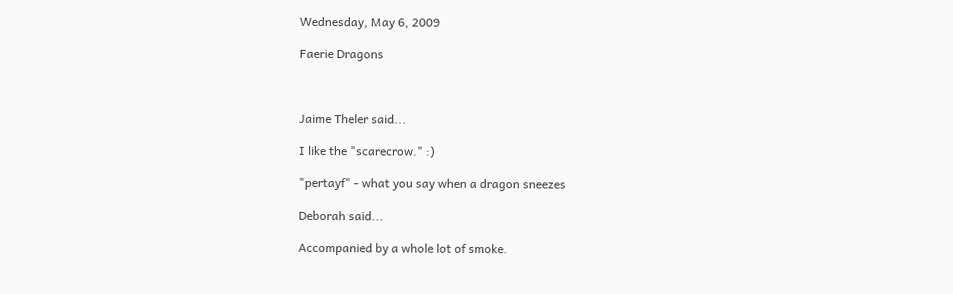Wednesday, May 6, 2009

Faerie Dragons



Jaime Theler said...

I like the "scarecrow." :)

"pertayf" - what you say when a dragon sneezes

Deborah said...

Accompanied by a whole lot of smoke.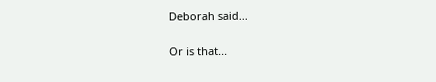Deborah said...

Or is that...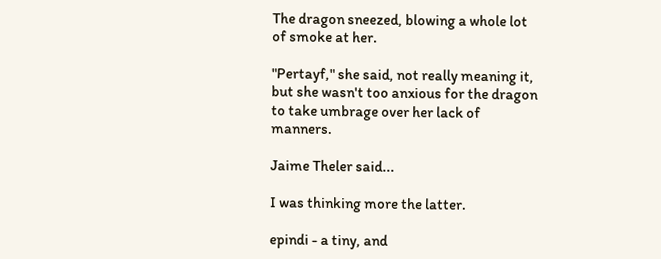The dragon sneezed, blowing a whole lot of smoke at her.

"Pertayf," she said, not really meaning it, but she wasn't too anxious for the dragon to take umbrage over her lack of manners.

Jaime Theler said...

I was thinking more the latter.

epindi - a tiny, and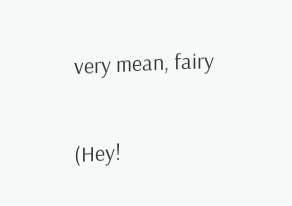very mean, fairy

(Hey!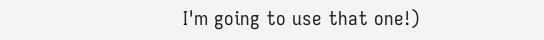I'm going to use that one!)